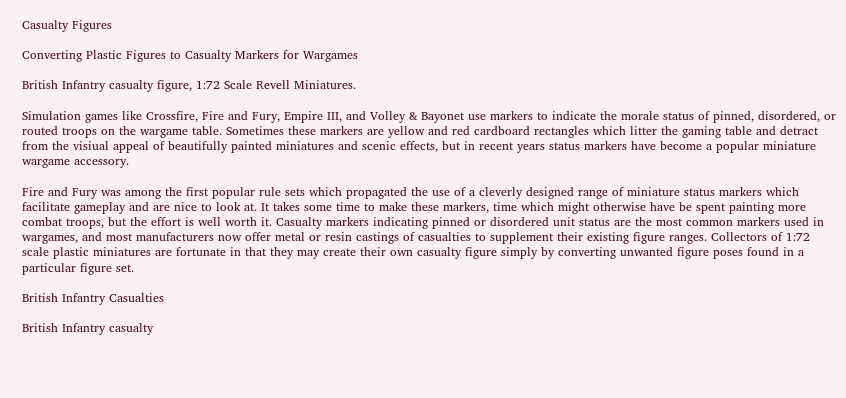Casualty Figures

Converting Plastic Figures to Casualty Markers for Wargames

British Infantry casualty figure, 1:72 Scale Revell Miniatures.

Simulation games like Crossfire, Fire and Fury, Empire III, and Volley & Bayonet use markers to indicate the morale status of pinned, disordered, or routed troops on the wargame table. Sometimes these markers are yellow and red cardboard rectangles which litter the gaming table and detract from the visiual appeal of beautifully painted miniatures and scenic effects, but in recent years status markers have become a popular miniature wargame accessory.

Fire and Fury was among the first popular rule sets which propagated the use of a cleverly designed range of miniature status markers which facilitate gameplay and are nice to look at. It takes some time to make these markers, time which might otherwise have be spent painting more combat troops, but the effort is well worth it. Casualty markers indicating pinned or disordered unit status are the most common markers used in wargames, and most manufacturers now offer metal or resin castings of casualties to supplement their existing figure ranges. Collectors of 1:72 scale plastic miniatures are fortunate in that they may create their own casualty figure simply by converting unwanted figure poses found in a particular figure set.

British Infantry Casualties

British Infantry casualty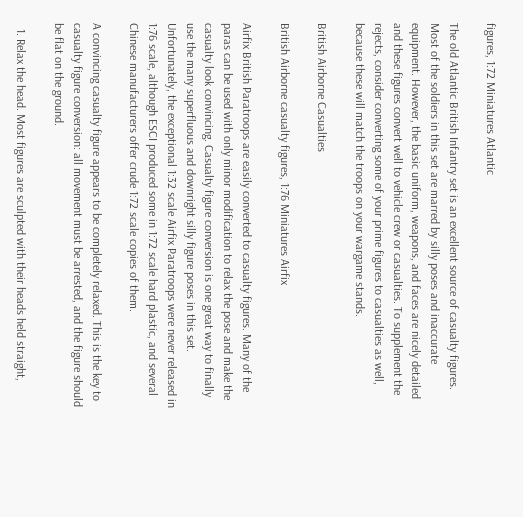figures, 1:72 Miniatures Atlantic

The old Atlantic British Infantry set is an excellent source of casualty figures. Most of the soldiers in this set are marred by silly poses and inaccurate equipment. However, the basic uniform, weapons, and faces are nicely detailed and these figures convert well to vehicle crew or casualties. To supplement the rejects, consider converting some of your prime figures to casualties as well, because these will match the troops on your wargame stands.

British Airborne Casualties

British Airborne casualty figures, 1:76 Miniatures Airfix

Airfix British Paratroops are easily converted to casualty figures. Many of the paras can be used with only minor modification to relax the pose and make the casualty look convincing. Casualty figure conversion is one great way to finally use the many superfluous and downright silly figure poses in this set. Unfortunately, the exceptional 1:32 scale Airfix Paratroops were never released in 1:76 scale, although ESCI produced some in 1:72 scale hard plastic, and several Chinese manufacturers offer crude 1:72 scale copies of them.

A convincing casualty figure appears to be completely relaxed. This is the key to casualty figure conversion: all movement must be arrested, and the figure should be flat on the ground.

  1. Relax the head. Most figures are sculpted with their heads held straight,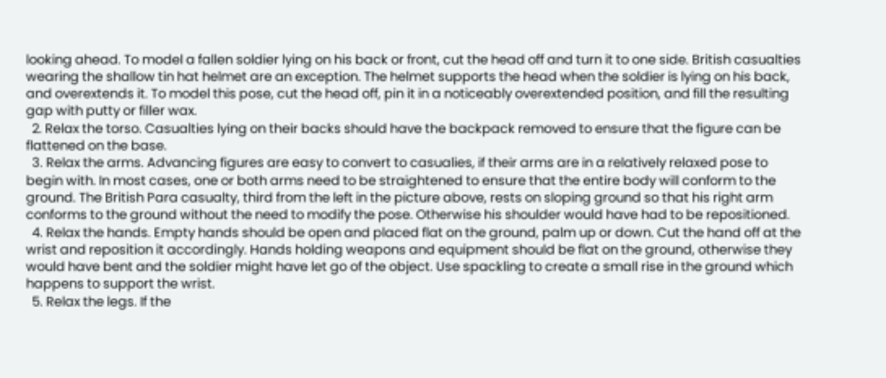looking ahead. To model a fallen soldier lying on his back or front, cut the head off and turn it to one side. British casualties wearing the shallow tin hat helmet are an exception. The helmet supports the head when the soldier is lying on his back, and overextends it. To model this pose, cut the head off, pin it in a noticeably overextended position, and fill the resulting gap with putty or filler wax.
  2. Relax the torso. Casualties lying on their backs should have the backpack removed to ensure that the figure can be flattened on the base.
  3. Relax the arms. Advancing figures are easy to convert to casualies, if their arms are in a relatively relaxed pose to begin with. In most cases, one or both arms need to be straightened to ensure that the entire body will conform to the ground. The British Para casualty, third from the left in the picture above, rests on sloping ground so that his right arm conforms to the ground without the need to modify the pose. Otherwise his shoulder would have had to be repositioned.
  4. Relax the hands. Empty hands should be open and placed flat on the ground, palm up or down. Cut the hand off at the wrist and reposition it accordingly. Hands holding weapons and equipment should be flat on the ground, otherwise they would have bent and the soldier might have let go of the object. Use spackling to create a small rise in the ground which happens to support the wrist.
  5. Relax the legs. If the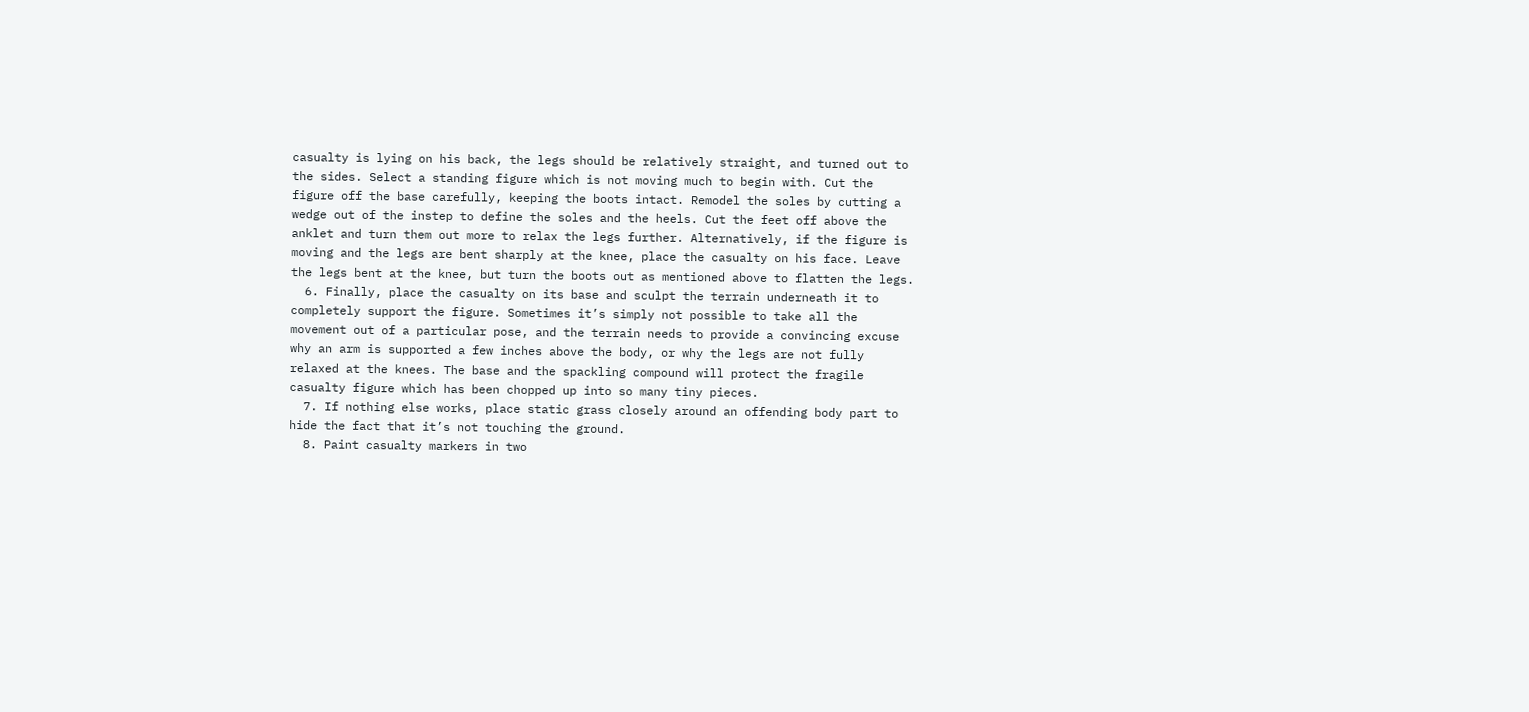casualty is lying on his back, the legs should be relatively straight, and turned out to the sides. Select a standing figure which is not moving much to begin with. Cut the figure off the base carefully, keeping the boots intact. Remodel the soles by cutting a wedge out of the instep to define the soles and the heels. Cut the feet off above the anklet and turn them out more to relax the legs further. Alternatively, if the figure is moving and the legs are bent sharply at the knee, place the casualty on his face. Leave the legs bent at the knee, but turn the boots out as mentioned above to flatten the legs.
  6. Finally, place the casualty on its base and sculpt the terrain underneath it to completely support the figure. Sometimes it’s simply not possible to take all the movement out of a particular pose, and the terrain needs to provide a convincing excuse why an arm is supported a few inches above the body, or why the legs are not fully relaxed at the knees. The base and the spackling compound will protect the fragile casualty figure which has been chopped up into so many tiny pieces.
  7. If nothing else works, place static grass closely around an offending body part to hide the fact that it’s not touching the ground.
  8. Paint casualty markers in two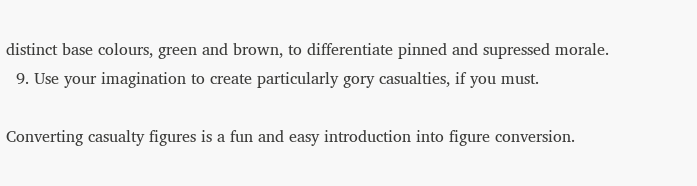distinct base colours, green and brown, to differentiate pinned and supressed morale.
  9. Use your imagination to create particularly gory casualties, if you must.

Converting casualty figures is a fun and easy introduction into figure conversion.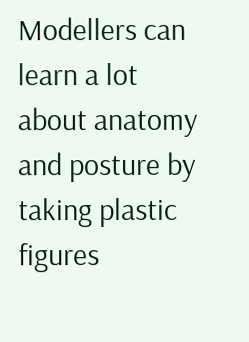Modellers can learn a lot about anatomy and posture by taking plastic figures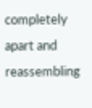completely apart and reassembling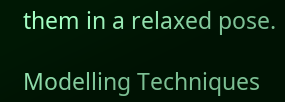them in a relaxed pose.

Modelling Techniques